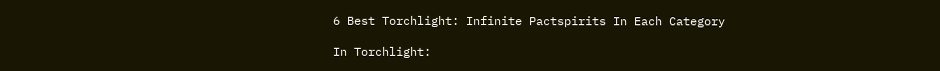6 Best Torchlight: Infinite Pactspirits In Each Category

In Torchlight: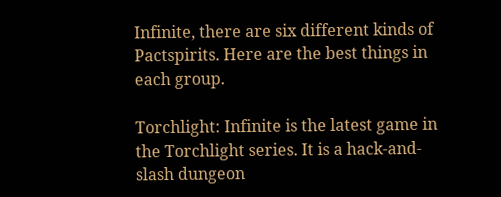Infinite, there are six different kinds of Pactspirits. Here are the best things in each group.

Torchlight: Infinite is the latest game in the Torchlight series. It is a hack-and-slash dungeon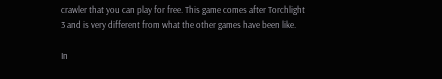crawler that you can play for free. This game comes after Torchlight 3 and is very different from what the other games have been like.

In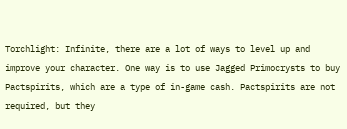Torchlight: Infinite, there are a lot of ways to level up and improve your character. One way is to use Jagged Primocrysts to buy Pactspirits, which are a type of in-game cash. Pactspirits are not required, but they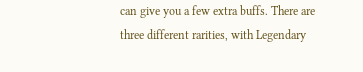can give you a few extra buffs. There are three different rarities, with Legendary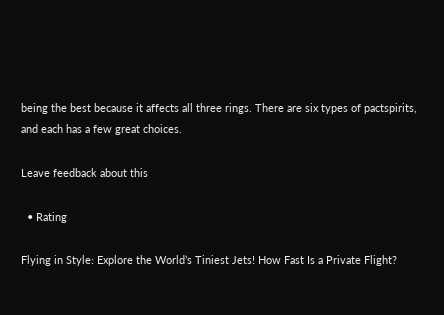being the best because it affects all three rings. There are six types of pactspirits, and each has a few great choices.

Leave feedback about this

  • Rating

Flying in Style: Explore the World’s Tiniest Jets! How Fast Is a Private Flight?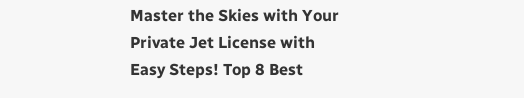Master the Skies with Your Private Jet License with Easy Steps! Top 8 Best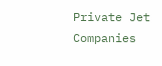Private Jet Companies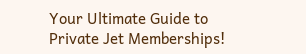Your Ultimate Guide to Private Jet Memberships!